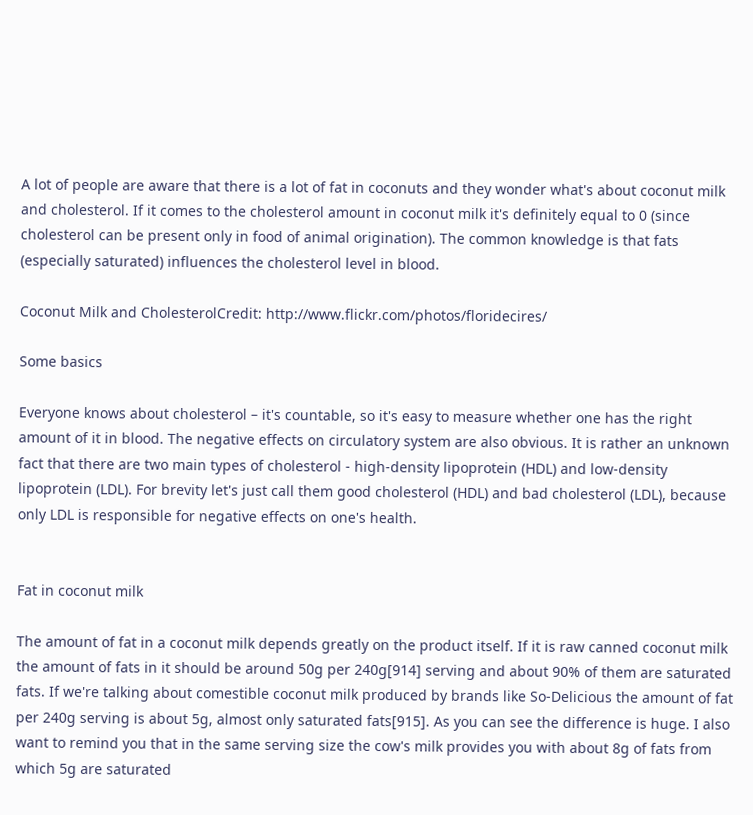A lot of people are aware that there is a lot of fat in coconuts and they wonder what's about coconut milk and cholesterol. If it comes to the cholesterol amount in coconut milk it's definitely equal to 0 (since cholesterol can be present only in food of animal origination). The common knowledge is that fats (especially saturated) influences the cholesterol level in blood.

Coconut Milk and CholesterolCredit: http://www.flickr.com/photos/floridecires/

Some basics

Everyone knows about cholesterol – it's countable, so it's easy to measure whether one has the right amount of it in blood. The negative effects on circulatory system are also obvious. It is rather an unknown fact that there are two main types of cholesterol - high-density lipoprotein (HDL) and low-density lipoprotein (LDL). For brevity let's just call them good cholesterol (HDL) and bad cholesterol (LDL), because only LDL is responsible for negative effects on one's health.


Fat in coconut milk

The amount of fat in a coconut milk depends greatly on the product itself. If it is raw canned coconut milk the amount of fats in it should be around 50g per 240g[914] serving and about 90% of them are saturated fats. If we're talking about comestible coconut milk produced by brands like So-Delicious the amount of fat per 240g serving is about 5g, almost only saturated fats[915]. As you can see the difference is huge. I also want to remind you that in the same serving size the cow's milk provides you with about 8g of fats from which 5g are saturated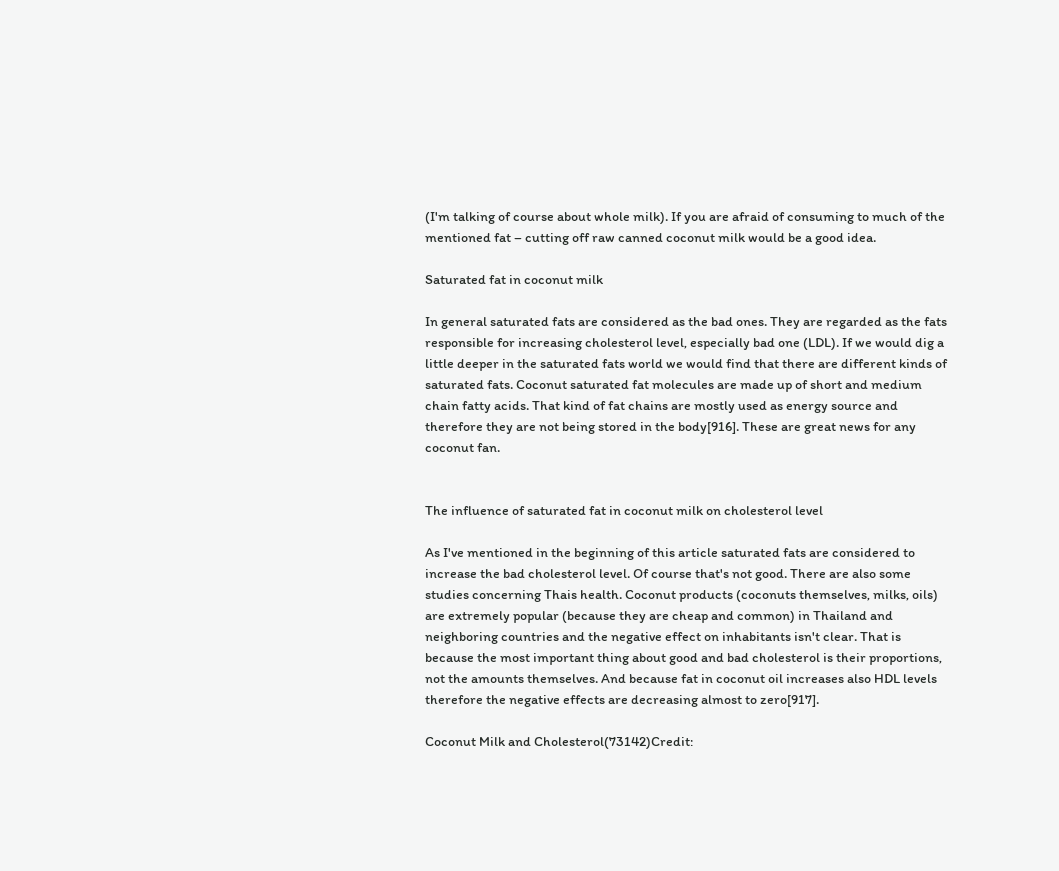(I'm talking of course about whole milk). If you are afraid of consuming to much of the mentioned fat – cutting off raw canned coconut milk would be a good idea.

Saturated fat in coconut milk

In general saturated fats are considered as the bad ones. They are regarded as the fats responsible for increasing cholesterol level, especially bad one (LDL). If we would dig a little deeper in the saturated fats world we would find that there are different kinds of saturated fats. Coconut saturated fat molecules are made up of short and medium chain fatty acids. That kind of fat chains are mostly used as energy source and therefore they are not being stored in the body[916]. These are great news for any coconut fan.


The influence of saturated fat in coconut milk on cholesterol level

As I've mentioned in the beginning of this article saturated fats are considered to increase the bad cholesterol level. Of course that's not good. There are also some studies concerning Thais health. Coconut products (coconuts themselves, milks, oils) are extremely popular (because they are cheap and common) in Thailand and neighboring countries and the negative effect on inhabitants isn't clear. That is because the most important thing about good and bad cholesterol is their proportions, not the amounts themselves. And because fat in coconut oil increases also HDL levels therefore the negative effects are decreasing almost to zero[917].

Coconut Milk and Cholesterol(73142)Credit: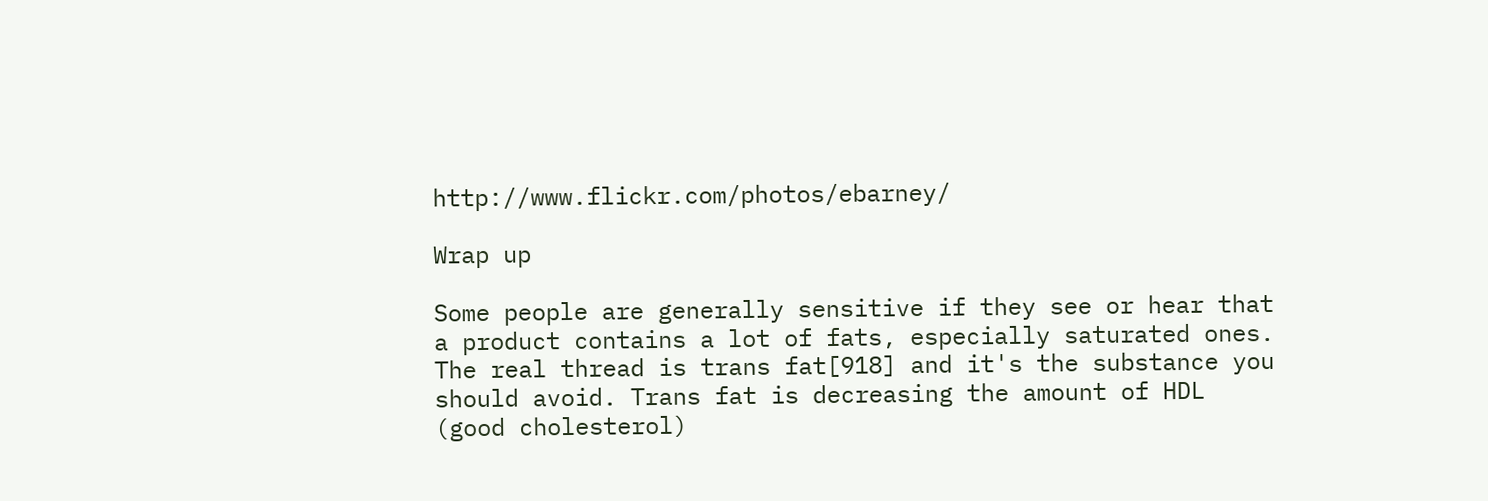http://www.flickr.com/photos/ebarney/

Wrap up

Some people are generally sensitive if they see or hear that a product contains a lot of fats, especially saturated ones. The real thread is trans fat[918] and it's the substance you should avoid. Trans fat is decreasing the amount of HDL (good cholesterol)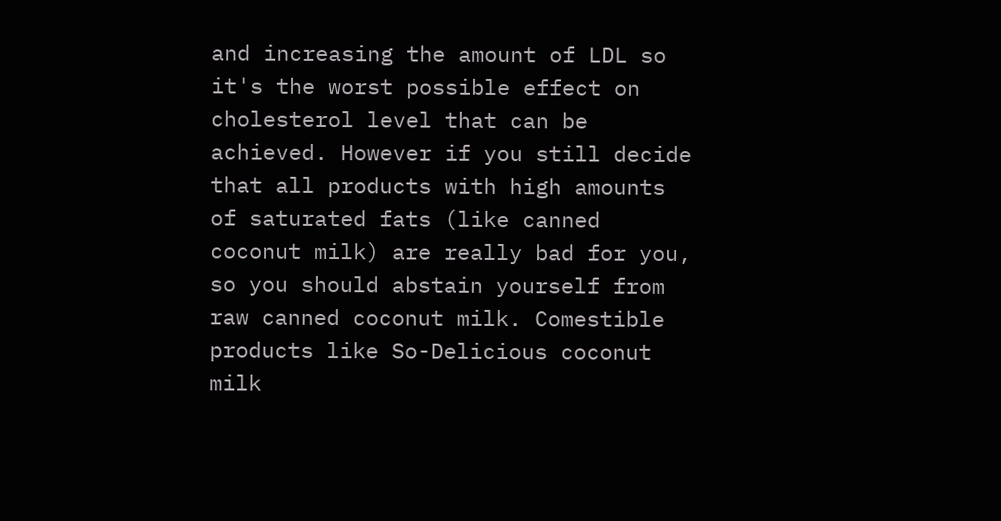and increasing the amount of LDL so it's the worst possible effect on cholesterol level that can be achieved. However if you still decide that all products with high amounts of saturated fats (like canned coconut milk) are really bad for you, so you should abstain yourself from raw canned coconut milk. Comestible products like So-Delicious coconut milk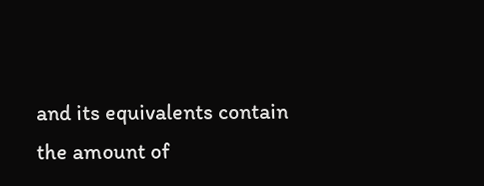and its equivalents contain the amount of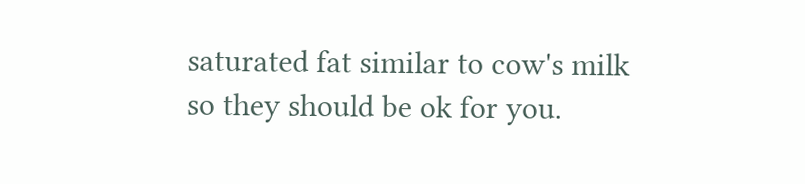saturated fat similar to cow's milk so they should be ok for you.